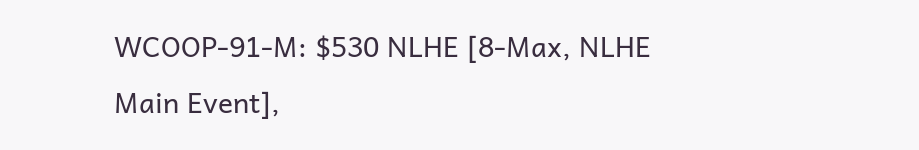WCOOP-91-M: $530 NLHE [8-Max, NLHE Main Event],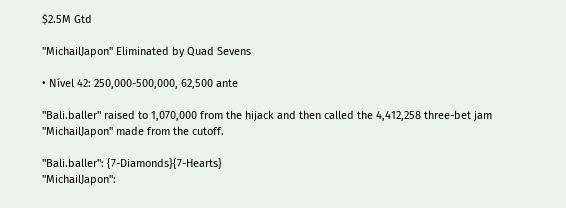$2.5M Gtd

"MichailJapon" Eliminated by Quad Sevens

• Nível 42: 250,000-500,000, 62,500 ante

"Bali.baller" raised to 1,070,000 from the hijack and then called the 4,412,258 three-bet jam "MichailJapon" made from the cutoff.

"Bali.baller": {7-Diamonds}{7-Hearts}
"MichailJapon":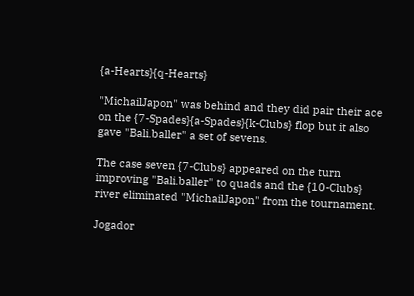{a-Hearts}{q-Hearts}

"MichailJapon" was behind and they did pair their ace on the {7-Spades}{a-Spades}{k-Clubs} flop but it also gave "Bali.baller" a set of sevens.

The case seven {7-Clubs} appeared on the turn improving "Bali.baller" to quads and the {10-Clubs} river eliminated "MichailJapon" from the tournament.

Jogador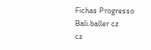Fichas Progresso
Bali.baller cz
cz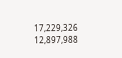17,229,326 12,897,988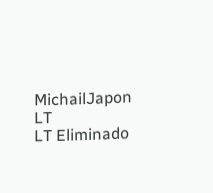MichailJapon LT
LT Eliminado